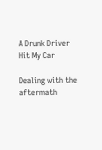A Drunk Driver Hit My Car

Dealing with the aftermath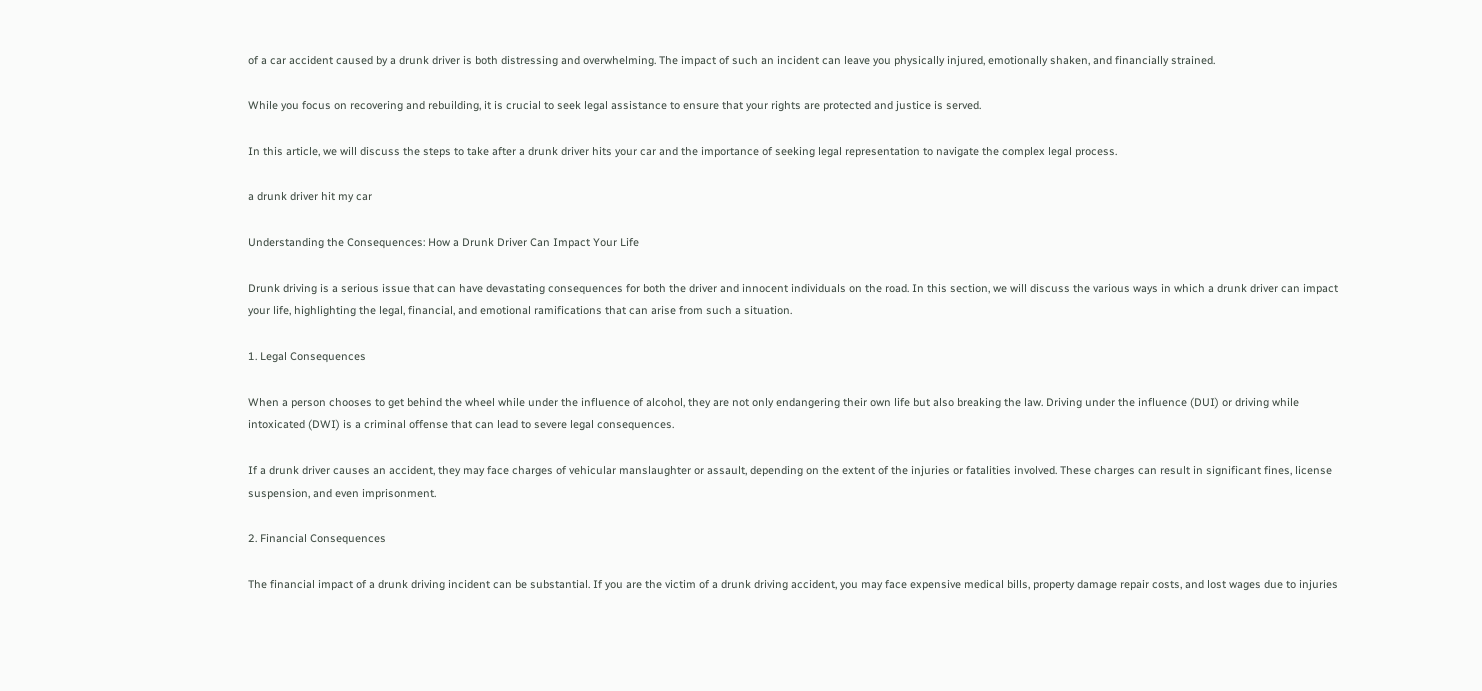of a car accident caused by a drunk driver is both distressing and overwhelming. The impact of such an incident can leave you physically injured, emotionally shaken, and financially strained.

While you focus on recovering and rebuilding, it is crucial to seek legal assistance to ensure that your rights are protected and justice is served.

In this article, we will discuss the steps to take after a drunk driver hits your car and the importance of seeking legal representation to navigate the complex legal process.

a drunk driver hit my car

Understanding the Consequences: How a Drunk Driver Can Impact Your Life

Drunk driving is a serious issue that can have devastating consequences for both the driver and innocent individuals on the road. In this section, we will discuss the various ways in which a drunk driver can impact your life, highlighting the legal, financial, and emotional ramifications that can arise from such a situation.

1. Legal Consequences

When a person chooses to get behind the wheel while under the influence of alcohol, they are not only endangering their own life but also breaking the law. Driving under the influence (DUI) or driving while intoxicated (DWI) is a criminal offense that can lead to severe legal consequences.

If a drunk driver causes an accident, they may face charges of vehicular manslaughter or assault, depending on the extent of the injuries or fatalities involved. These charges can result in significant fines, license suspension, and even imprisonment.

2. Financial Consequences

The financial impact of a drunk driving incident can be substantial. If you are the victim of a drunk driving accident, you may face expensive medical bills, property damage repair costs, and lost wages due to injuries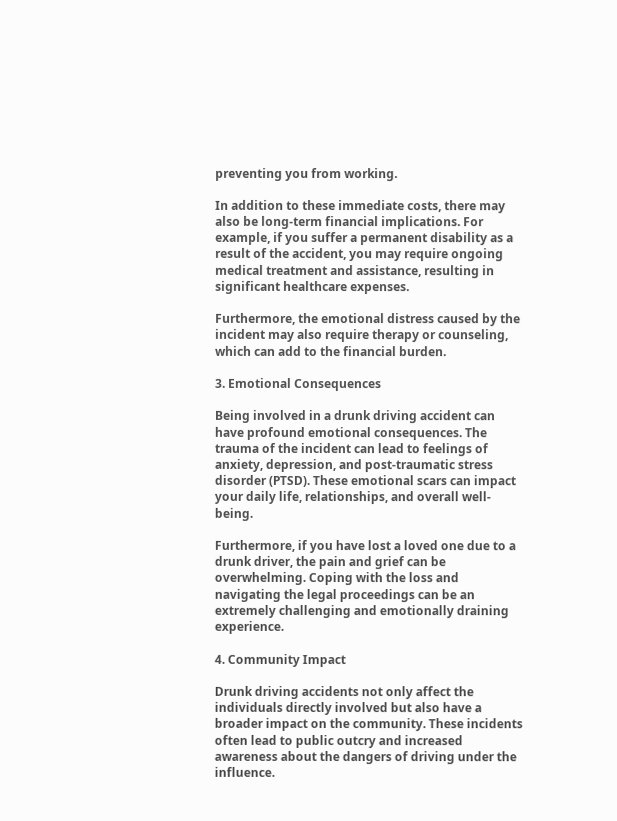preventing you from working.

In addition to these immediate costs, there may also be long-term financial implications. For example, if you suffer a permanent disability as a result of the accident, you may require ongoing medical treatment and assistance, resulting in significant healthcare expenses.

Furthermore, the emotional distress caused by the incident may also require therapy or counseling, which can add to the financial burden.

3. Emotional Consequences

Being involved in a drunk driving accident can have profound emotional consequences. The trauma of the incident can lead to feelings of anxiety, depression, and post-traumatic stress disorder (PTSD). These emotional scars can impact your daily life, relationships, and overall well-being.

Furthermore, if you have lost a loved one due to a drunk driver, the pain and grief can be overwhelming. Coping with the loss and navigating the legal proceedings can be an extremely challenging and emotionally draining experience.

4. Community Impact

Drunk driving accidents not only affect the individuals directly involved but also have a broader impact on the community. These incidents often lead to public outcry and increased awareness about the dangers of driving under the influence.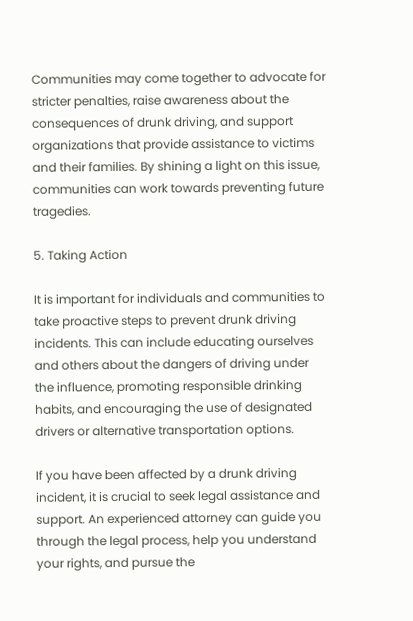Communities may come together to advocate for stricter penalties, raise awareness about the consequences of drunk driving, and support organizations that provide assistance to victims and their families. By shining a light on this issue, communities can work towards preventing future tragedies.

5. Taking Action

It is important for individuals and communities to take proactive steps to prevent drunk driving incidents. This can include educating ourselves and others about the dangers of driving under the influence, promoting responsible drinking habits, and encouraging the use of designated drivers or alternative transportation options.

If you have been affected by a drunk driving incident, it is crucial to seek legal assistance and support. An experienced attorney can guide you through the legal process, help you understand your rights, and pursue the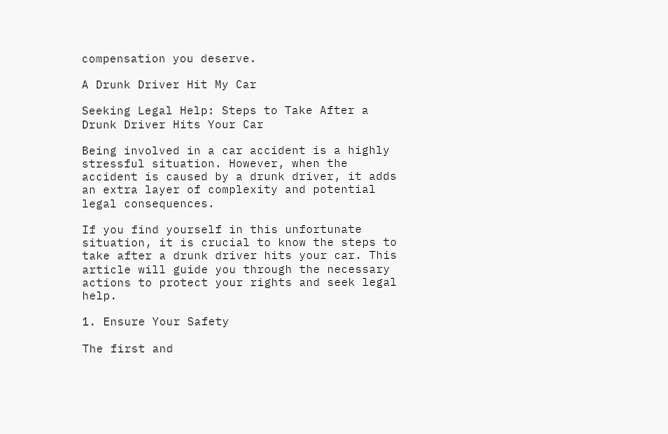compensation you deserve.

A Drunk Driver Hit My Car

Seeking Legal Help: Steps to Take After a Drunk Driver Hits Your Car

Being involved in a car accident is a highly stressful situation. However, when the accident is caused by a drunk driver, it adds an extra layer of complexity and potential legal consequences.

If you find yourself in this unfortunate situation, it is crucial to know the steps to take after a drunk driver hits your car. This article will guide you through the necessary actions to protect your rights and seek legal help.

1. Ensure Your Safety

The first and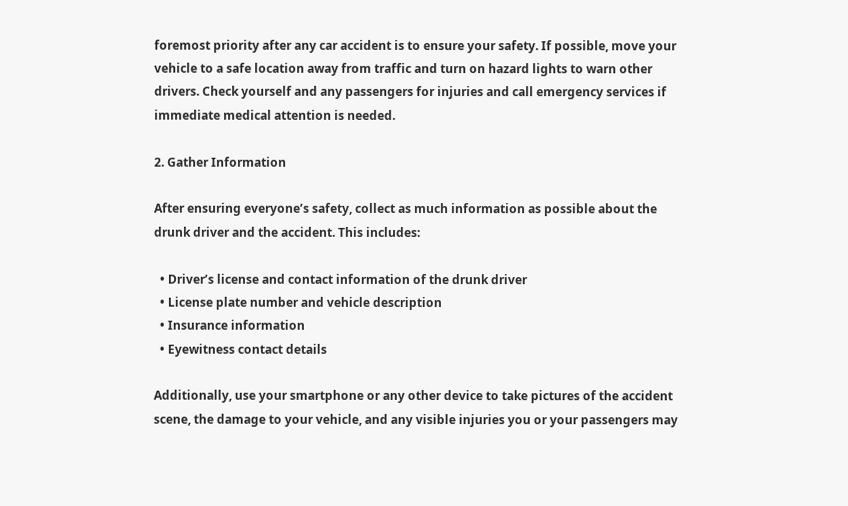foremost priority after any car accident is to ensure your safety. If possible, move your vehicle to a safe location away from traffic and turn on hazard lights to warn other drivers. Check yourself and any passengers for injuries and call emergency services if immediate medical attention is needed.

2. Gather Information

After ensuring everyone’s safety, collect as much information as possible about the drunk driver and the accident. This includes:

  • Driver’s license and contact information of the drunk driver
  • License plate number and vehicle description
  • Insurance information
  • Eyewitness contact details

Additionally, use your smartphone or any other device to take pictures of the accident scene, the damage to your vehicle, and any visible injuries you or your passengers may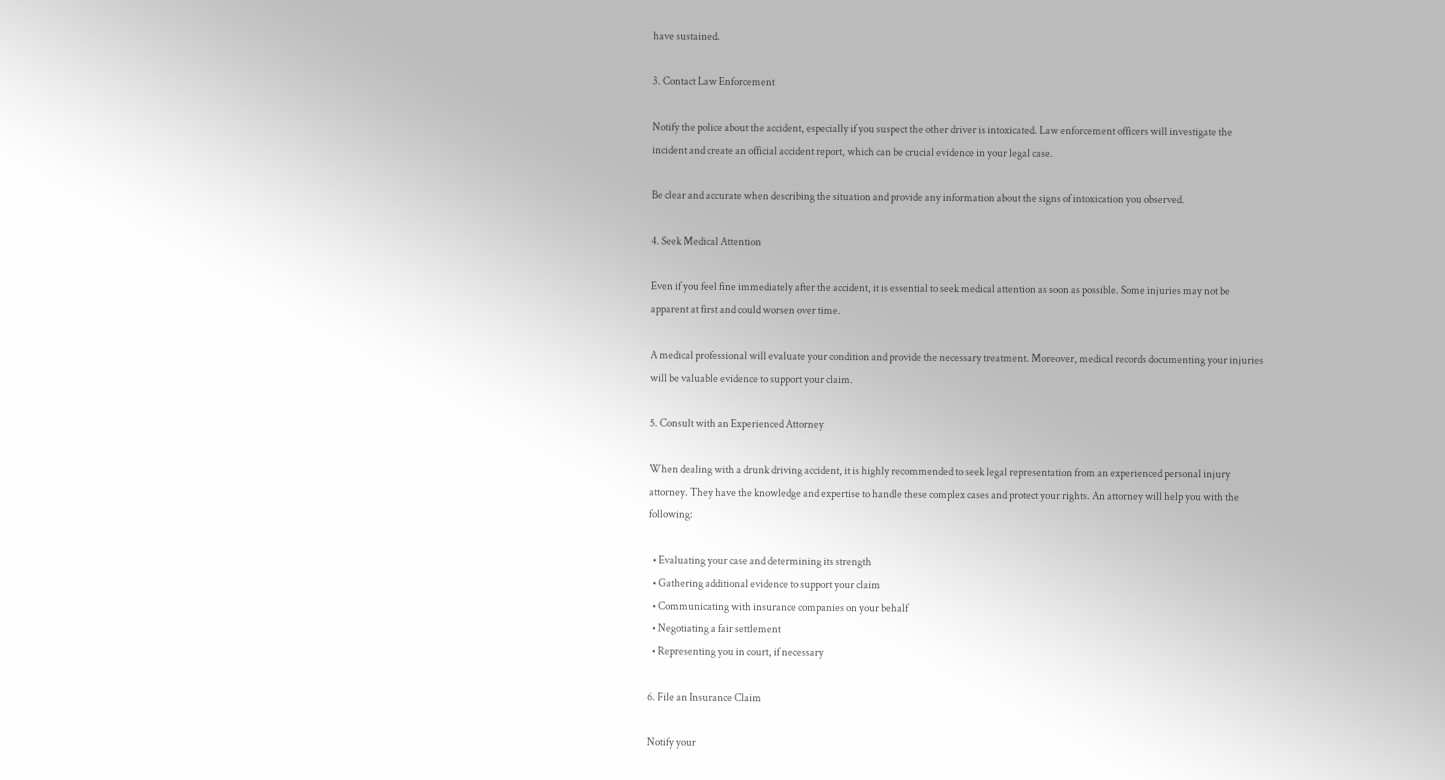have sustained.

3. Contact Law Enforcement

Notify the police about the accident, especially if you suspect the other driver is intoxicated. Law enforcement officers will investigate the incident and create an official accident report, which can be crucial evidence in your legal case.

Be clear and accurate when describing the situation and provide any information about the signs of intoxication you observed.

4. Seek Medical Attention

Even if you feel fine immediately after the accident, it is essential to seek medical attention as soon as possible. Some injuries may not be apparent at first and could worsen over time.

A medical professional will evaluate your condition and provide the necessary treatment. Moreover, medical records documenting your injuries will be valuable evidence to support your claim.

5. Consult with an Experienced Attorney

When dealing with a drunk driving accident, it is highly recommended to seek legal representation from an experienced personal injury attorney. They have the knowledge and expertise to handle these complex cases and protect your rights. An attorney will help you with the following:

  • Evaluating your case and determining its strength
  • Gathering additional evidence to support your claim
  • Communicating with insurance companies on your behalf
  • Negotiating a fair settlement
  • Representing you in court, if necessary

6. File an Insurance Claim

Notify your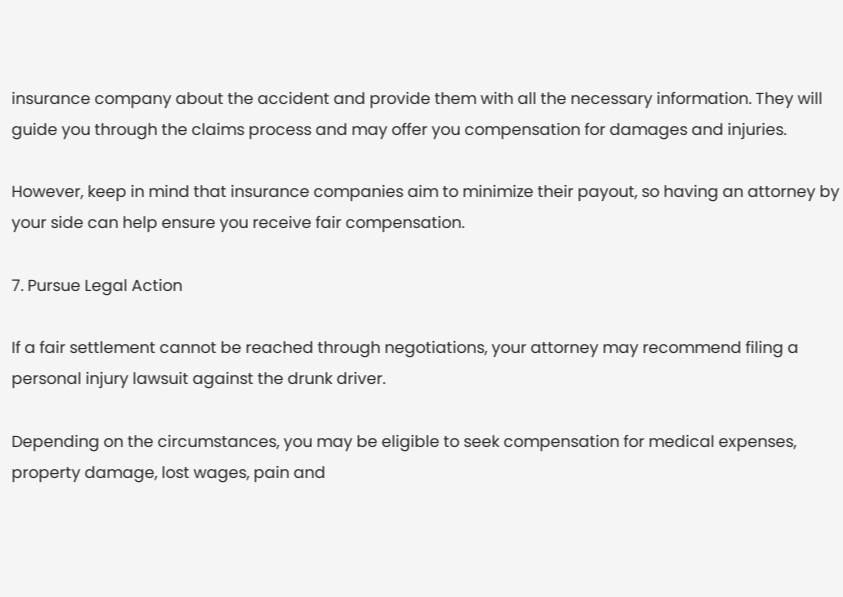insurance company about the accident and provide them with all the necessary information. They will guide you through the claims process and may offer you compensation for damages and injuries.

However, keep in mind that insurance companies aim to minimize their payout, so having an attorney by your side can help ensure you receive fair compensation.

7. Pursue Legal Action

If a fair settlement cannot be reached through negotiations, your attorney may recommend filing a personal injury lawsuit against the drunk driver.

Depending on the circumstances, you may be eligible to seek compensation for medical expenses, property damage, lost wages, pain and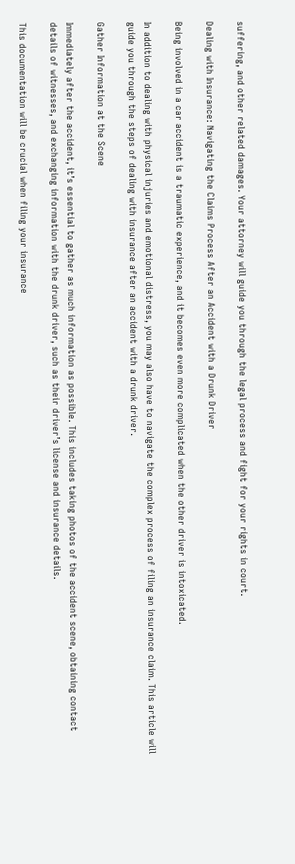suffering, and other related damages. Your attorney will guide you through the legal process and fight for your rights in court.

Dealing with Insurance: Navigating the Claims Process After an Accident with a Drunk Driver

Being involved in a car accident is a traumatic experience, and it becomes even more complicated when the other driver is intoxicated.

In addition to dealing with physical injuries and emotional distress, you may also have to navigate the complex process of filing an insurance claim. This article will guide you through the steps of dealing with insurance after an accident with a drunk driver.

Gather Information at the Scene

Immediately after the accident, it’s essential to gather as much information as possible. This includes taking photos of the accident scene, obtaining contact details of witnesses, and exchanging information with the drunk driver, such as their driver’s license and insurance details.

This documentation will be crucial when filing your insurance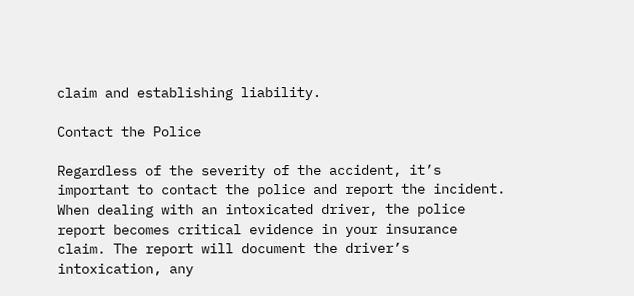claim and establishing liability.

Contact the Police

Regardless of the severity of the accident, it’s important to contact the police and report the incident. When dealing with an intoxicated driver, the police report becomes critical evidence in your insurance claim. The report will document the driver’s intoxication, any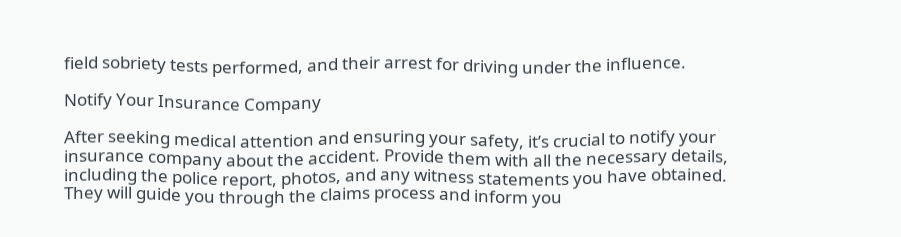field sobriety tests performed, and their arrest for driving under the influence.

Notify Your Insurance Company

After seeking medical attention and ensuring your safety, it’s crucial to notify your insurance company about the accident. Provide them with all the necessary details, including the police report, photos, and any witness statements you have obtained. They will guide you through the claims process and inform you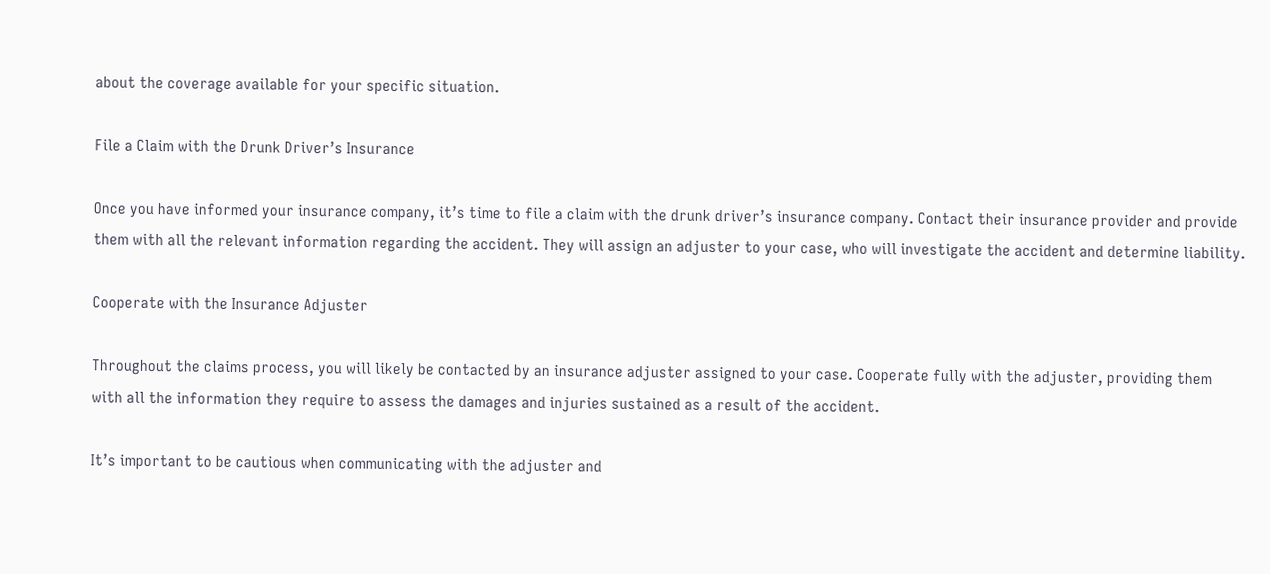about the coverage available for your specific situation.

File a Claim with the Drunk Driver’s Insurance

Once you have informed your insurance company, it’s time to file a claim with the drunk driver’s insurance company. Contact their insurance provider and provide them with all the relevant information regarding the accident. They will assign an adjuster to your case, who will investigate the accident and determine liability.

Cooperate with the Insurance Adjuster

Throughout the claims process, you will likely be contacted by an insurance adjuster assigned to your case. Cooperate fully with the adjuster, providing them with all the information they require to assess the damages and injuries sustained as a result of the accident.

It’s important to be cautious when communicating with the adjuster and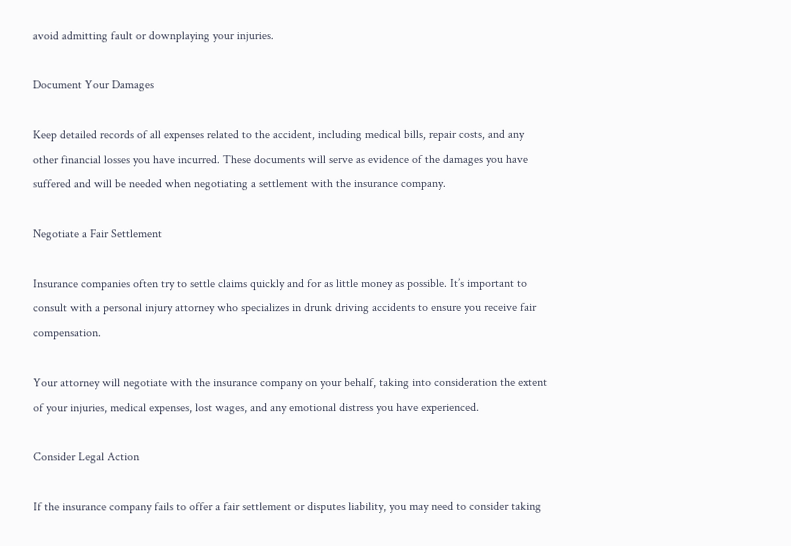avoid admitting fault or downplaying your injuries.

Document Your Damages

Keep detailed records of all expenses related to the accident, including medical bills, repair costs, and any other financial losses you have incurred. These documents will serve as evidence of the damages you have suffered and will be needed when negotiating a settlement with the insurance company.

Negotiate a Fair Settlement

Insurance companies often try to settle claims quickly and for as little money as possible. It’s important to consult with a personal injury attorney who specializes in drunk driving accidents to ensure you receive fair compensation.

Your attorney will negotiate with the insurance company on your behalf, taking into consideration the extent of your injuries, medical expenses, lost wages, and any emotional distress you have experienced.

Consider Legal Action

If the insurance company fails to offer a fair settlement or disputes liability, you may need to consider taking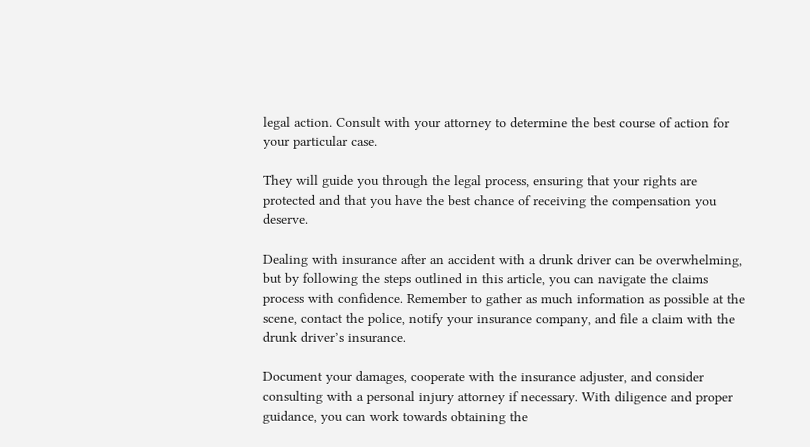legal action. Consult with your attorney to determine the best course of action for your particular case.

They will guide you through the legal process, ensuring that your rights are protected and that you have the best chance of receiving the compensation you deserve.

Dealing with insurance after an accident with a drunk driver can be overwhelming, but by following the steps outlined in this article, you can navigate the claims process with confidence. Remember to gather as much information as possible at the scene, contact the police, notify your insurance company, and file a claim with the drunk driver’s insurance.

Document your damages, cooperate with the insurance adjuster, and consider consulting with a personal injury attorney if necessary. With diligence and proper guidance, you can work towards obtaining the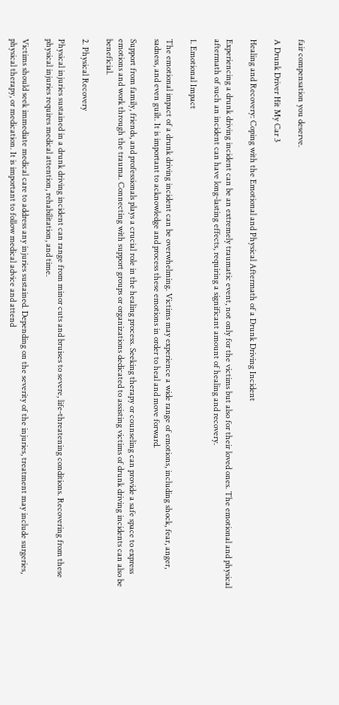fair compensation you deserve.

A Drunk Driver Hit My Car 3

Healing and Recovery: Coping with the Emotional and Physical Aftermath of a Drunk Driving Incident

Experiencing a drunk driving incident can be an extremely traumatic event, not only for the victims but also for their loved ones. The emotional and physical aftermath of such an incident can have long-lasting effects, requiring a significant amount of healing and recovery.

1. Emotional Impact

The emotional impact of a drunk driving incident can be overwhelming. Victims may experience a wide range of emotions, including shock, fear, anger, sadness, and even guilt. It is important to acknowledge and process these emotions in order to heal and move forward.

Support from family, friends, and professionals plays a crucial role in the healing process. Seeking therapy or counseling can provide a safe space to express emotions and work through the trauma. Connecting with support groups or organizations dedicated to assisting victims of drunk driving incidents can also be beneficial.

2. Physical Recovery

Physical injuries sustained in a drunk driving incident can range from minor cuts and bruises to severe, life-threatening conditions. Recovering from these physical injuries requires medical attention, rehabilitation, and time.

Victims should seek immediate medical care to address any injuries sustained. Depending on the severity of the injuries, treatment may include surgeries, physical therapy, or medication. It is important to follow medical advice and attend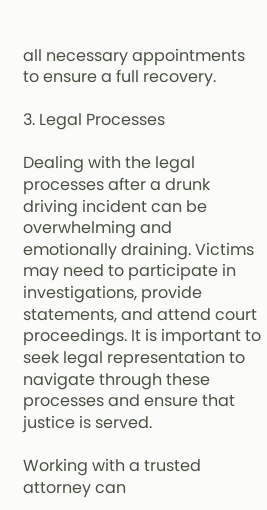all necessary appointments to ensure a full recovery.

3. Legal Processes

Dealing with the legal processes after a drunk driving incident can be overwhelming and emotionally draining. Victims may need to participate in investigations, provide statements, and attend court proceedings. It is important to seek legal representation to navigate through these processes and ensure that justice is served.

Working with a trusted attorney can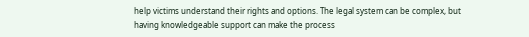help victims understand their rights and options. The legal system can be complex, but having knowledgeable support can make the process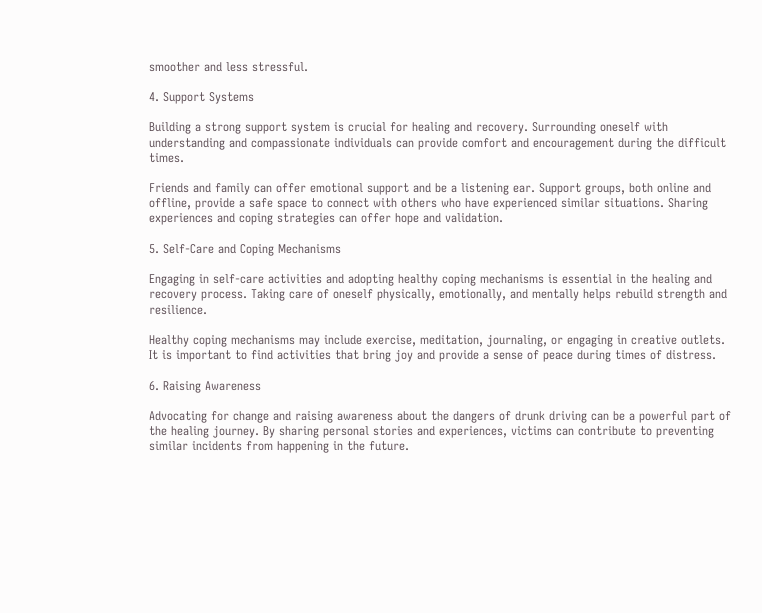smoother and less stressful.

4. Support Systems

Building a strong support system is crucial for healing and recovery. Surrounding oneself with understanding and compassionate individuals can provide comfort and encouragement during the difficult times.

Friends and family can offer emotional support and be a listening ear. Support groups, both online and offline, provide a safe space to connect with others who have experienced similar situations. Sharing experiences and coping strategies can offer hope and validation.

5. Self-Care and Coping Mechanisms

Engaging in self-care activities and adopting healthy coping mechanisms is essential in the healing and recovery process. Taking care of oneself physically, emotionally, and mentally helps rebuild strength and resilience.

Healthy coping mechanisms may include exercise, meditation, journaling, or engaging in creative outlets. It is important to find activities that bring joy and provide a sense of peace during times of distress.

6. Raising Awareness

Advocating for change and raising awareness about the dangers of drunk driving can be a powerful part of the healing journey. By sharing personal stories and experiences, victims can contribute to preventing similar incidents from happening in the future.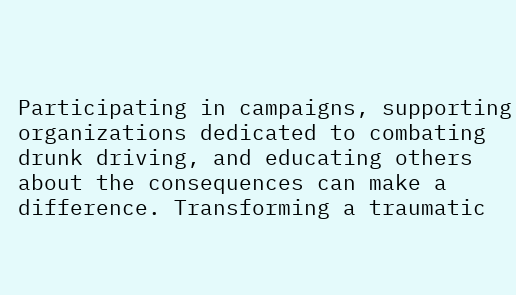Participating in campaigns, supporting organizations dedicated to combating drunk driving, and educating others about the consequences can make a difference. Transforming a traumatic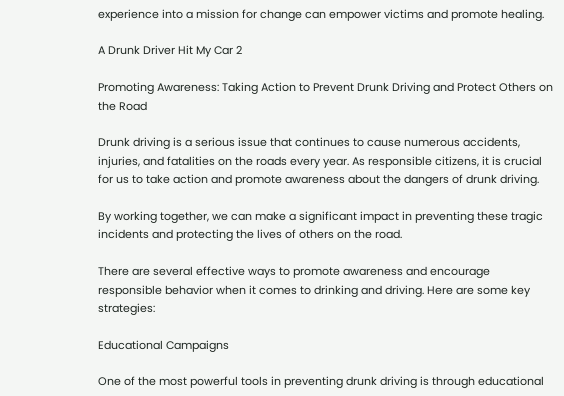experience into a mission for change can empower victims and promote healing.

A Drunk Driver Hit My Car 2

Promoting Awareness: Taking Action to Prevent Drunk Driving and Protect Others on the Road

Drunk driving is a serious issue that continues to cause numerous accidents, injuries, and fatalities on the roads every year. As responsible citizens, it is crucial for us to take action and promote awareness about the dangers of drunk driving.

By working together, we can make a significant impact in preventing these tragic incidents and protecting the lives of others on the road.

There are several effective ways to promote awareness and encourage responsible behavior when it comes to drinking and driving. Here are some key strategies:

Educational Campaigns

One of the most powerful tools in preventing drunk driving is through educational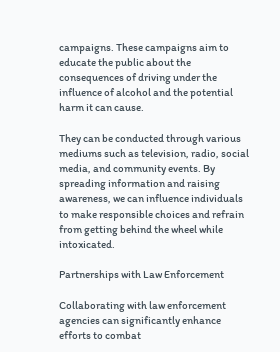campaigns. These campaigns aim to educate the public about the consequences of driving under the influence of alcohol and the potential harm it can cause.

They can be conducted through various mediums such as television, radio, social media, and community events. By spreading information and raising awareness, we can influence individuals to make responsible choices and refrain from getting behind the wheel while intoxicated.

Partnerships with Law Enforcement

Collaborating with law enforcement agencies can significantly enhance efforts to combat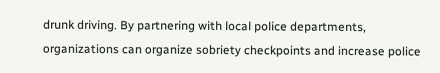drunk driving. By partnering with local police departments, organizations can organize sobriety checkpoints and increase police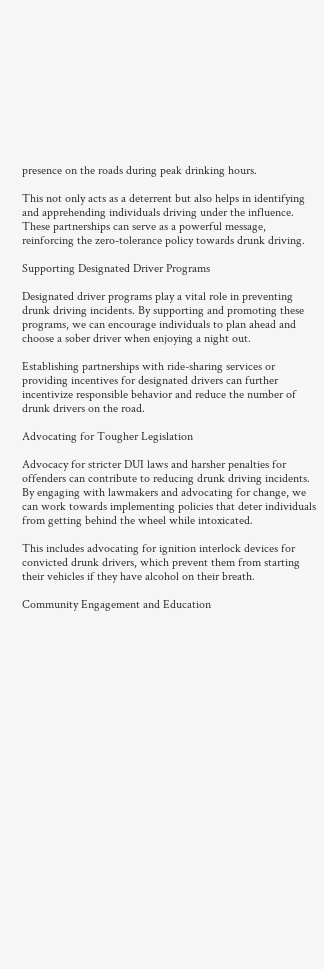presence on the roads during peak drinking hours.

This not only acts as a deterrent but also helps in identifying and apprehending individuals driving under the influence. These partnerships can serve as a powerful message, reinforcing the zero-tolerance policy towards drunk driving.

Supporting Designated Driver Programs

Designated driver programs play a vital role in preventing drunk driving incidents. By supporting and promoting these programs, we can encourage individuals to plan ahead and choose a sober driver when enjoying a night out.

Establishing partnerships with ride-sharing services or providing incentives for designated drivers can further incentivize responsible behavior and reduce the number of drunk drivers on the road.

Advocating for Tougher Legislation

Advocacy for stricter DUI laws and harsher penalties for offenders can contribute to reducing drunk driving incidents. By engaging with lawmakers and advocating for change, we can work towards implementing policies that deter individuals from getting behind the wheel while intoxicated.

This includes advocating for ignition interlock devices for convicted drunk drivers, which prevent them from starting their vehicles if they have alcohol on their breath.

Community Engagement and Education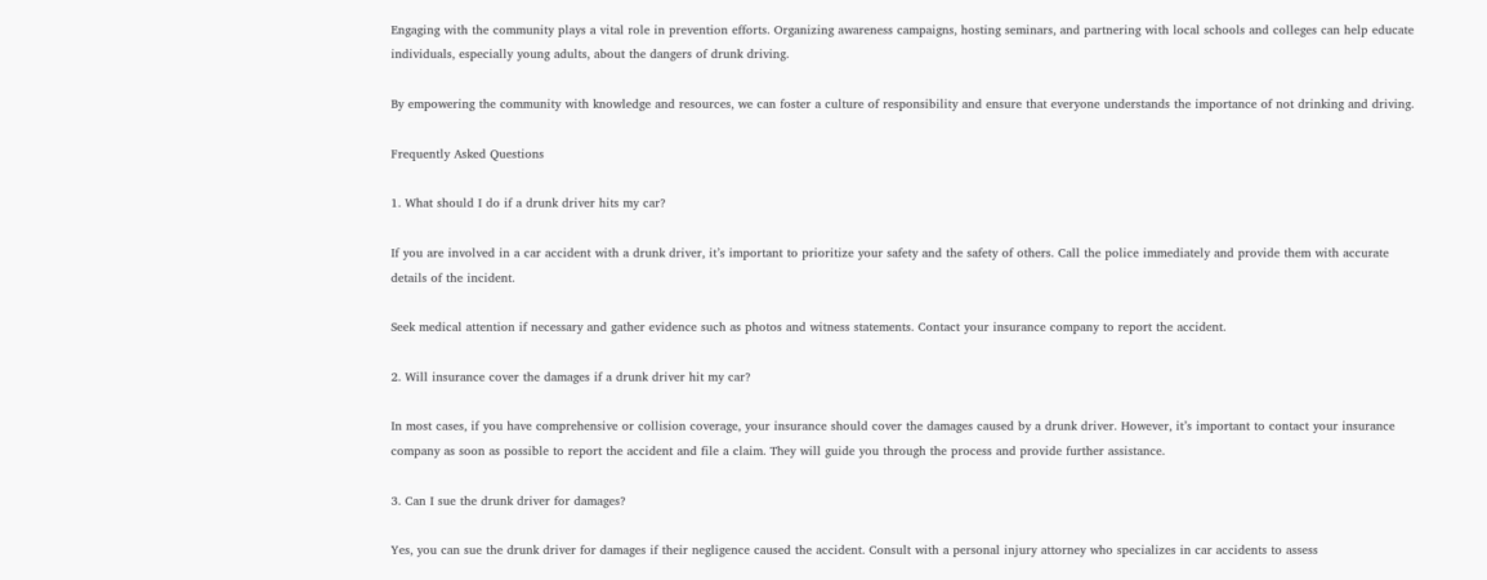Engaging with the community plays a vital role in prevention efforts. Organizing awareness campaigns, hosting seminars, and partnering with local schools and colleges can help educate individuals, especially young adults, about the dangers of drunk driving.

By empowering the community with knowledge and resources, we can foster a culture of responsibility and ensure that everyone understands the importance of not drinking and driving.

Frequently Asked Questions

1. What should I do if a drunk driver hits my car?

If you are involved in a car accident with a drunk driver, it’s important to prioritize your safety and the safety of others. Call the police immediately and provide them with accurate details of the incident.

Seek medical attention if necessary and gather evidence such as photos and witness statements. Contact your insurance company to report the accident.

2. Will insurance cover the damages if a drunk driver hit my car?

In most cases, if you have comprehensive or collision coverage, your insurance should cover the damages caused by a drunk driver. However, it’s important to contact your insurance company as soon as possible to report the accident and file a claim. They will guide you through the process and provide further assistance.

3. Can I sue the drunk driver for damages?

Yes, you can sue the drunk driver for damages if their negligence caused the accident. Consult with a personal injury attorney who specializes in car accidents to assess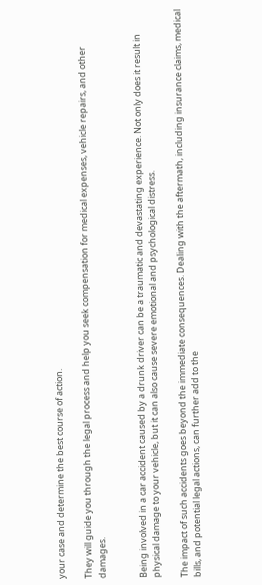your case and determine the best course of action.

They will guide you through the legal process and help you seek compensation for medical expenses, vehicle repairs, and other damages.


Being involved in a car accident caused by a drunk driver can be a traumatic and devastating experience. Not only does it result in physical damage to your vehicle, but it can also cause severe emotional and psychological distress.

The impact of such accidents goes beyond the immediate consequences. Dealing with the aftermath, including insurance claims, medical bills, and potential legal actions, can further add to the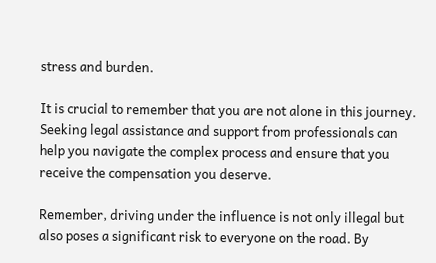stress and burden.

It is crucial to remember that you are not alone in this journey. Seeking legal assistance and support from professionals can help you navigate the complex process and ensure that you receive the compensation you deserve.

Remember, driving under the influence is not only illegal but also poses a significant risk to everyone on the road. By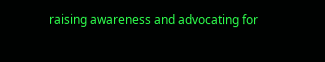raising awareness and advocating for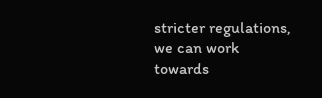stricter regulations, we can work towards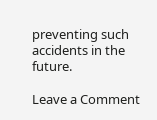preventing such accidents in the future.

Leave a Comment